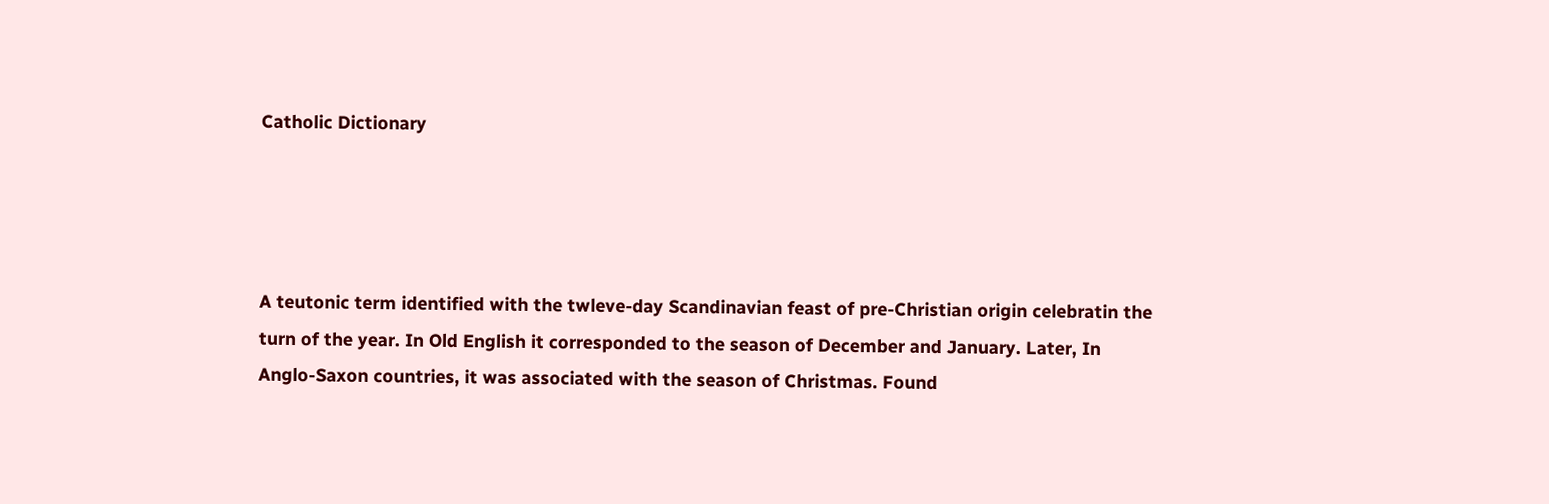Catholic Dictionary




A teutonic term identified with the twleve-day Scandinavian feast of pre-Christian origin celebratin the turn of the year. In Old English it corresponded to the season of December and January. Later, In Anglo-Saxon countries, it was associated with the season of Christmas. Found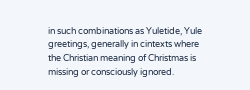in such combinations as Yuletide, Yule greetings, generally in cintexts where the Christian meaning of Christmas is missing or consciously ignored.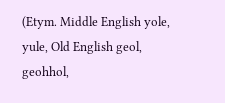(Etym. Middle English yole, yule, Old English geol, geohhol,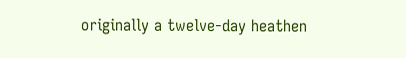originally a twelve-day heathen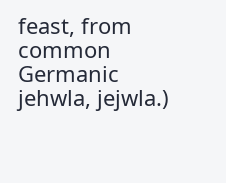feast, from common Germanic jehwla, jejwla.)